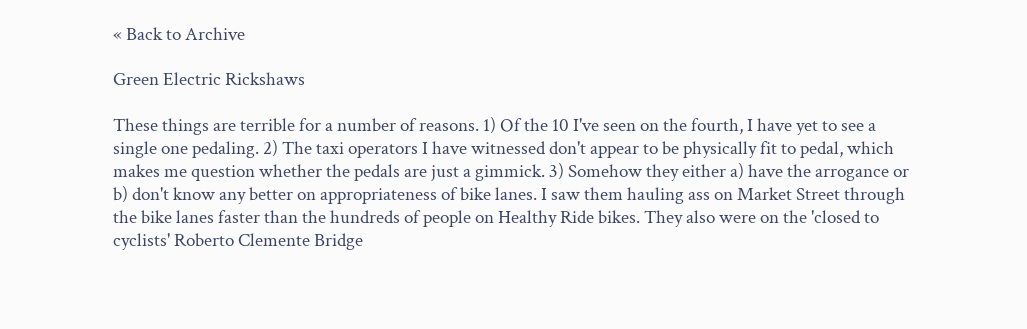« Back to Archive

Green Electric Rickshaws

These things are terrible for a number of reasons. 1) Of the 10 I've seen on the fourth, I have yet to see a single one pedaling. 2) The taxi operators I have witnessed don't appear to be physically fit to pedal, which makes me question whether the pedals are just a gimmick. 3) Somehow they either a) have the arrogance or b) don't know any better on appropriateness of bike lanes. I saw them hauling ass on Market Street through the bike lanes faster than the hundreds of people on Healthy Ride bikes. They also were on the 'closed to cyclists' Roberto Clemente Bridge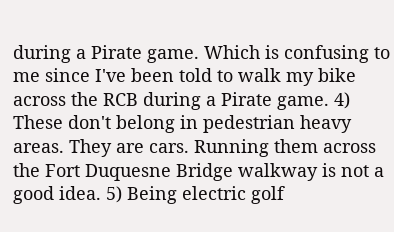during a Pirate game. Which is confusing to me since I've been told to walk my bike across the RCB during a Pirate game. 4) These don't belong in pedestrian heavy areas. They are cars. Running them across the Fort Duquesne Bridge walkway is not a good idea. 5) Being electric golf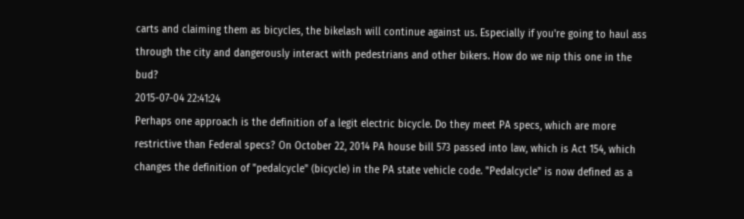carts and claiming them as bicycles, the bikelash will continue against us. Especially if you're going to haul ass through the city and dangerously interact with pedestrians and other bikers. How do we nip this one in the bud?
2015-07-04 22:41:24
Perhaps one approach is the definition of a legit electric bicycle. Do they meet PA specs, which are more restrictive than Federal specs? On October 22, 2014 PA house bill 573 passed into law, which is Act 154, which changes the definition of "pedalcycle" (bicycle) in the PA state vehicle code. "Pedalcycle" is now defined as a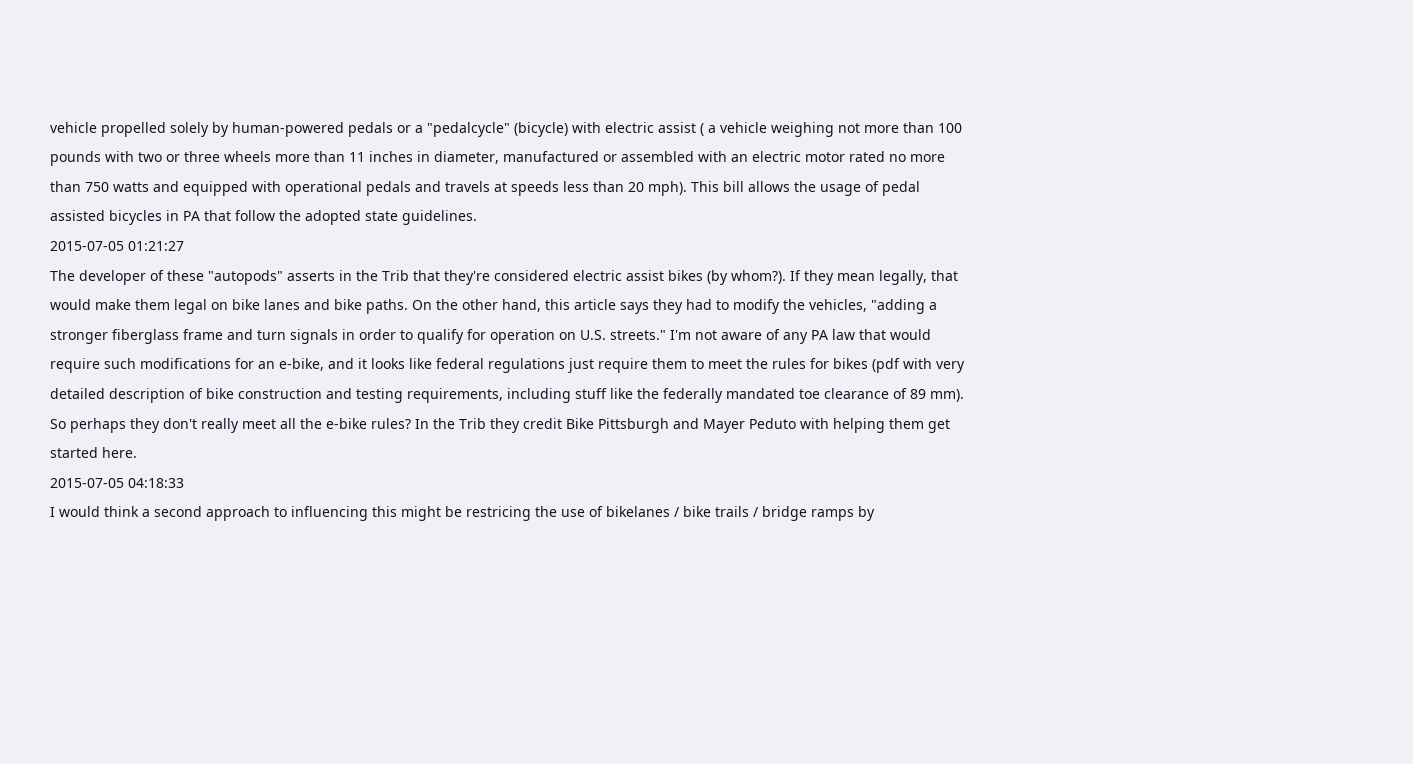vehicle propelled solely by human-powered pedals or a "pedalcycle" (bicycle) with electric assist ( a vehicle weighing not more than 100 pounds with two or three wheels more than 11 inches in diameter, manufactured or assembled with an electric motor rated no more than 750 watts and equipped with operational pedals and travels at speeds less than 20 mph). This bill allows the usage of pedal assisted bicycles in PA that follow the adopted state guidelines.
2015-07-05 01:21:27
The developer of these "autopods" asserts in the Trib that they're considered electric assist bikes (by whom?). If they mean legally, that would make them legal on bike lanes and bike paths. On the other hand, this article says they had to modify the vehicles, "adding a stronger fiberglass frame and turn signals in order to qualify for operation on U.S. streets." I'm not aware of any PA law that would require such modifications for an e-bike, and it looks like federal regulations just require them to meet the rules for bikes (pdf with very detailed description of bike construction and testing requirements, including stuff like the federally mandated toe clearance of 89 mm). So perhaps they don't really meet all the e-bike rules? In the Trib they credit Bike Pittsburgh and Mayer Peduto with helping them get started here.
2015-07-05 04:18:33
I would think a second approach to influencing this might be restricing the use of bikelanes / bike trails / bridge ramps by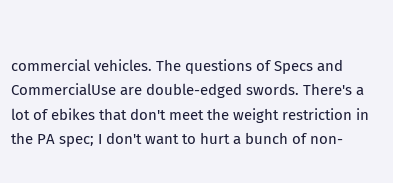commercial vehicles. The questions of Specs and CommercialUse are double-edged swords. There's a lot of ebikes that don't meet the weight restriction in the PA spec; I don't want to hurt a bunch of non-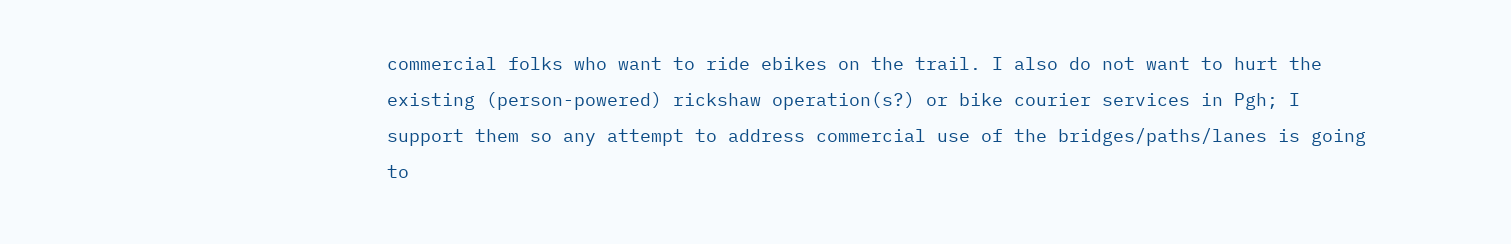commercial folks who want to ride ebikes on the trail. I also do not want to hurt the existing (person-powered) rickshaw operation(s?) or bike courier services in Pgh; I support them so any attempt to address commercial use of the bridges/paths/lanes is going to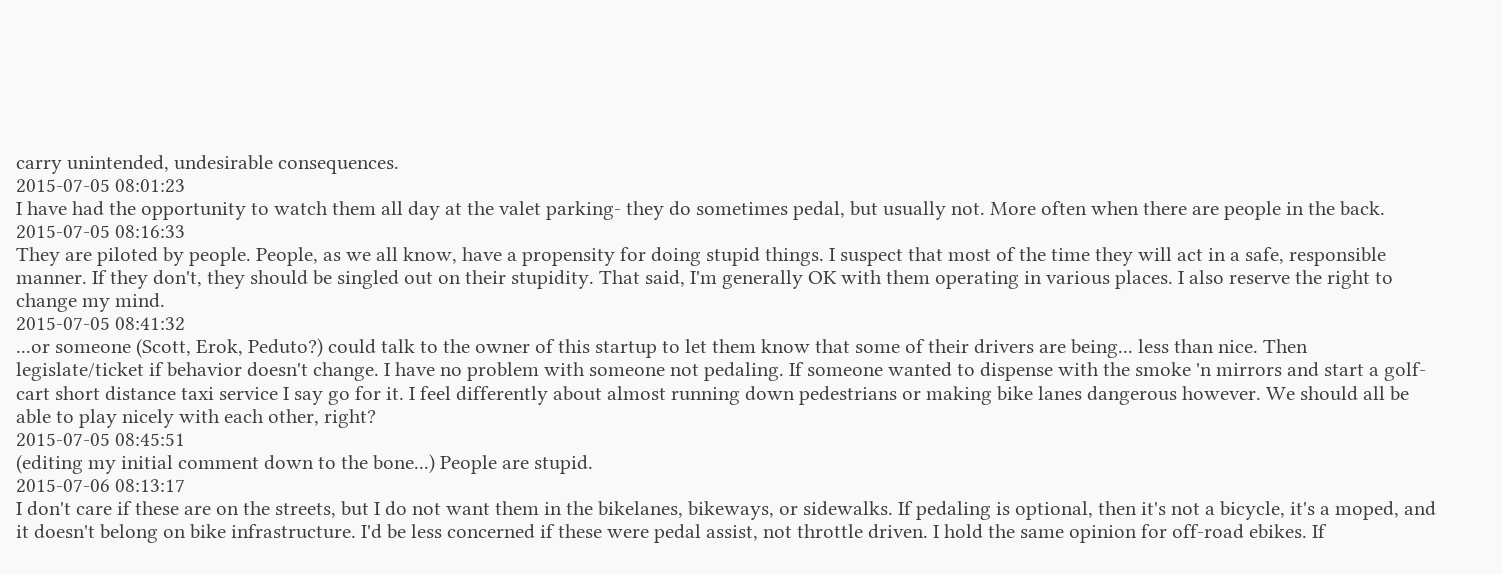carry unintended, undesirable consequences.
2015-07-05 08:01:23
I have had the opportunity to watch them all day at the valet parking- they do sometimes pedal, but usually not. More often when there are people in the back.
2015-07-05 08:16:33
They are piloted by people. People, as we all know, have a propensity for doing stupid things. I suspect that most of the time they will act in a safe, responsible manner. If they don't, they should be singled out on their stupidity. That said, I'm generally OK with them operating in various places. I also reserve the right to change my mind.
2015-07-05 08:41:32
...or someone (Scott, Erok, Peduto?) could talk to the owner of this startup to let them know that some of their drivers are being... less than nice. Then legislate/ticket if behavior doesn't change. I have no problem with someone not pedaling. If someone wanted to dispense with the smoke 'n mirrors and start a golf-cart short distance taxi service I say go for it. I feel differently about almost running down pedestrians or making bike lanes dangerous however. We should all be able to play nicely with each other, right?
2015-07-05 08:45:51
(editing my initial comment down to the bone...) People are stupid.
2015-07-06 08:13:17
I don't care if these are on the streets, but I do not want them in the bikelanes, bikeways, or sidewalks. If pedaling is optional, then it's not a bicycle, it's a moped, and it doesn't belong on bike infrastructure. I'd be less concerned if these were pedal assist, not throttle driven. I hold the same opinion for off-road ebikes. If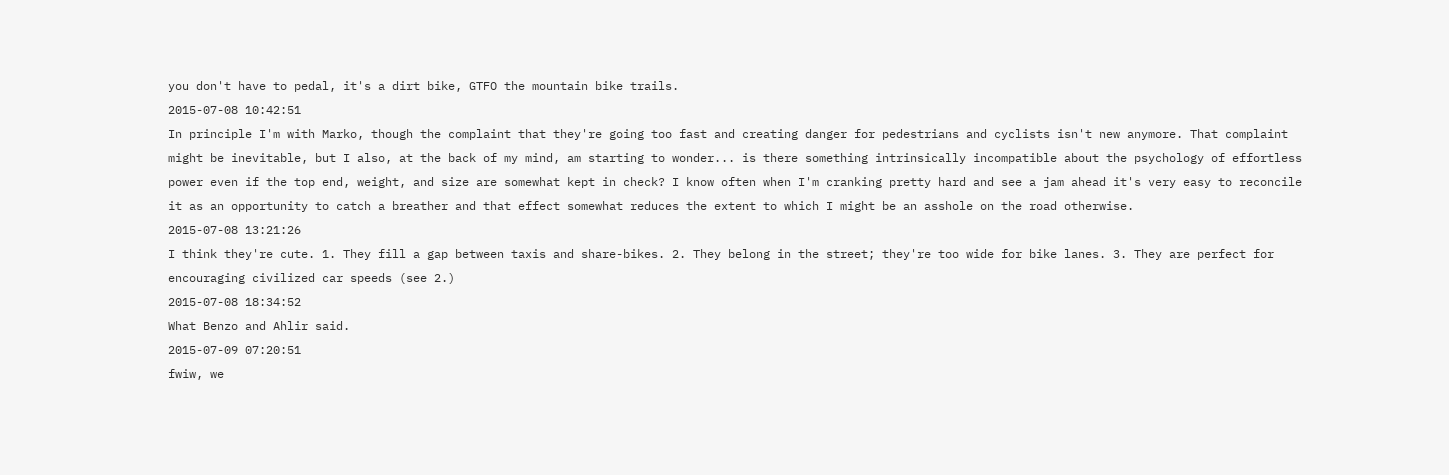you don't have to pedal, it's a dirt bike, GTFO the mountain bike trails.
2015-07-08 10:42:51
In principle I'm with Marko, though the complaint that they're going too fast and creating danger for pedestrians and cyclists isn't new anymore. That complaint might be inevitable, but I also, at the back of my mind, am starting to wonder... is there something intrinsically incompatible about the psychology of effortless power even if the top end, weight, and size are somewhat kept in check? I know often when I'm cranking pretty hard and see a jam ahead it's very easy to reconcile it as an opportunity to catch a breather and that effect somewhat reduces the extent to which I might be an asshole on the road otherwise.
2015-07-08 13:21:26
I think they're cute. 1. They fill a gap between taxis and share-bikes. 2. They belong in the street; they're too wide for bike lanes. 3. They are perfect for encouraging civilized car speeds (see 2.)
2015-07-08 18:34:52
What Benzo and Ahlir said.
2015-07-09 07:20:51
fwiw, we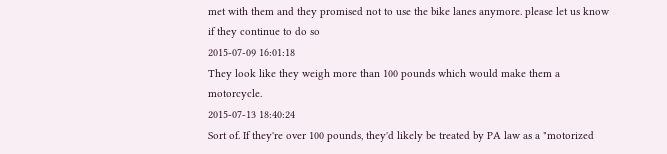met with them and they promised not to use the bike lanes anymore. please let us know if they continue to do so
2015-07-09 16:01:18
They look like they weigh more than 100 pounds which would make them a motorcycle.
2015-07-13 18:40:24
Sort of. If they're over 100 pounds, they'd likely be treated by PA law as a "motorized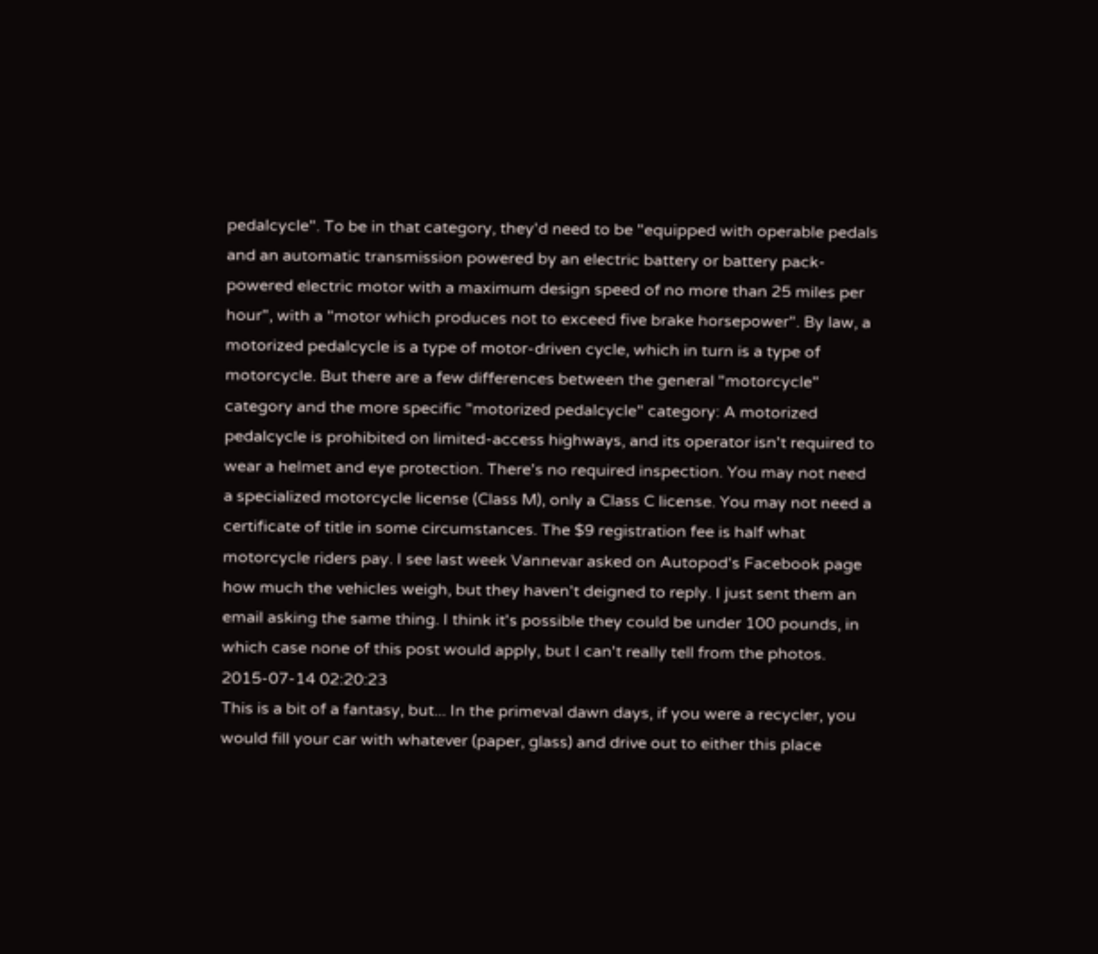pedalcycle". To be in that category, they'd need to be "equipped with operable pedals and an automatic transmission powered by an electric battery or battery pack-powered electric motor with a maximum design speed of no more than 25 miles per hour", with a "motor which produces not to exceed five brake horsepower". By law, a motorized pedalcycle is a type of motor-driven cycle, which in turn is a type of motorcycle. But there are a few differences between the general "motorcycle" category and the more specific "motorized pedalcycle" category: A motorized pedalcycle is prohibited on limited-access highways, and its operator isn't required to wear a helmet and eye protection. There's no required inspection. You may not need a specialized motorcycle license (Class M), only a Class C license. You may not need a certificate of title in some circumstances. The $9 registration fee is half what motorcycle riders pay. I see last week Vannevar asked on Autopod's Facebook page how much the vehicles weigh, but they haven't deigned to reply. I just sent them an email asking the same thing. I think it's possible they could be under 100 pounds, in which case none of this post would apply, but I can't really tell from the photos.
2015-07-14 02:20:23
This is a bit of a fantasy, but... In the primeval dawn days, if you were a recycler, you would fill your car with whatever (paper, glass) and drive out to either this place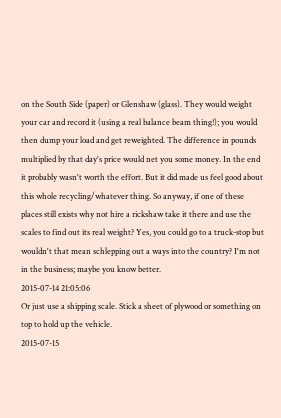on the South Side (paper) or Glenshaw (glass). They would weight your car and record it (using a real balance beam thing!); you would then dump your load and get reweighted. The difference in pounds multiplied by that day's price would net you some money. In the end it probably wasn't worth the effort. But it did made us feel good about this whole recycling/whatever thing. So anyway, if one of these places still exists why not hire a rickshaw take it there and use the scales to find out its real weight? Yes, you could go to a truck-stop but wouldn't that mean schlepping out a ways into the country? I'm not in the business; maybe you know better.
2015-07-14 21:05:06
Or just use a shipping scale. Stick a sheet of plywood or something on top to hold up the vehicle.
2015-07-15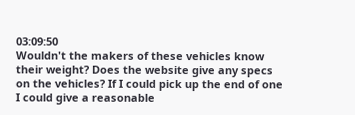03:09:50
Wouldn't the makers of these vehicles know their weight? Does the website give any specs on the vehicles? If I could pick up the end of one I could give a reasonable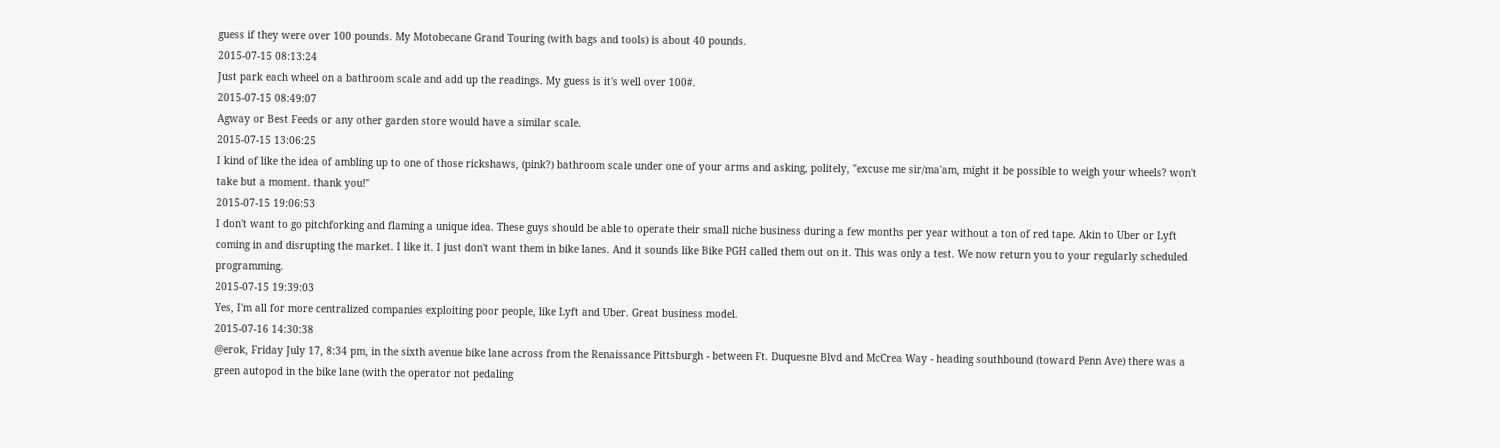guess if they were over 100 pounds. My Motobecane Grand Touring (with bags and tools) is about 40 pounds.
2015-07-15 08:13:24
Just park each wheel on a bathroom scale and add up the readings. My guess is it's well over 100#.
2015-07-15 08:49:07
Agway or Best Feeds or any other garden store would have a similar scale.
2015-07-15 13:06:25
I kind of like the idea of ambling up to one of those rickshaws, (pink?) bathroom scale under one of your arms and asking, politely, "excuse me sir/ma'am, might it be possible to weigh your wheels? won't take but a moment. thank you!"
2015-07-15 19:06:53
I don't want to go pitchforking and flaming a unique idea. These guys should be able to operate their small niche business during a few months per year without a ton of red tape. Akin to Uber or Lyft coming in and disrupting the market. I like it. I just don't want them in bike lanes. And it sounds like Bike PGH called them out on it. This was only a test. We now return you to your regularly scheduled programming.
2015-07-15 19:39:03
Yes, I'm all for more centralized companies exploiting poor people, like Lyft and Uber. Great business model.
2015-07-16 14:30:38
@erok, Friday July 17, 8:34 pm, in the sixth avenue bike lane across from the Renaissance Pittsburgh - between Ft. Duquesne Blvd and McCrea Way - heading southbound (toward Penn Ave) there was a green autopod in the bike lane (with the operator not pedaling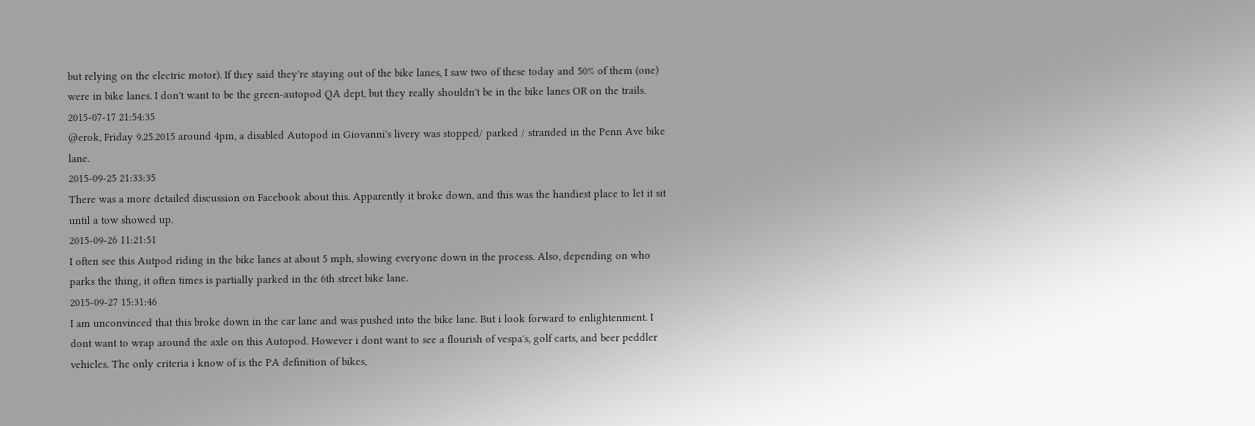but relying on the electric motor). If they said they're staying out of the bike lanes, I saw two of these today and 50% of them (one) were in bike lanes. I don't want to be the green-autopod QA dept, but they really shouldn't be in the bike lanes OR on the trails.
2015-07-17 21:54:35
@erok, Friday 9.25.2015 around 4pm, a disabled Autopod in Giovanni's livery was stopped/ parked / stranded in the Penn Ave bike lane.
2015-09-25 21:33:35
There was a more detailed discussion on Facebook about this. Apparently it broke down, and this was the handiest place to let it sit until a tow showed up.
2015-09-26 11:21:51
I often see this Autpod riding in the bike lanes at about 5 mph, slowing everyone down in the process. Also, depending on who parks the thing, it often times is partially parked in the 6th street bike lane.
2015-09-27 15:31:46
I am unconvinced that this broke down in the car lane and was pushed into the bike lane. But i look forward to enlightenment. I dont want to wrap around the axle on this Autopod. However i dont want to see a flourish of vespa's, golf carts, and beer peddler vehicles. The only criteria i know of is the PA definition of bikes,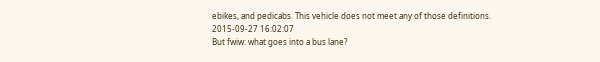ebikes, and pedicabs. This vehicle does not meet any of those definitions.
2015-09-27 16:02:07
But fwiw: what goes into a bus lane?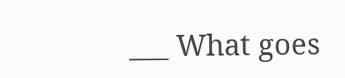___ What goes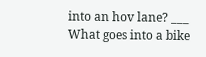into an hov lane? ___ What goes into a bike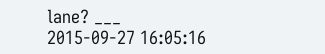lane? ___
2015-09-27 16:05:16